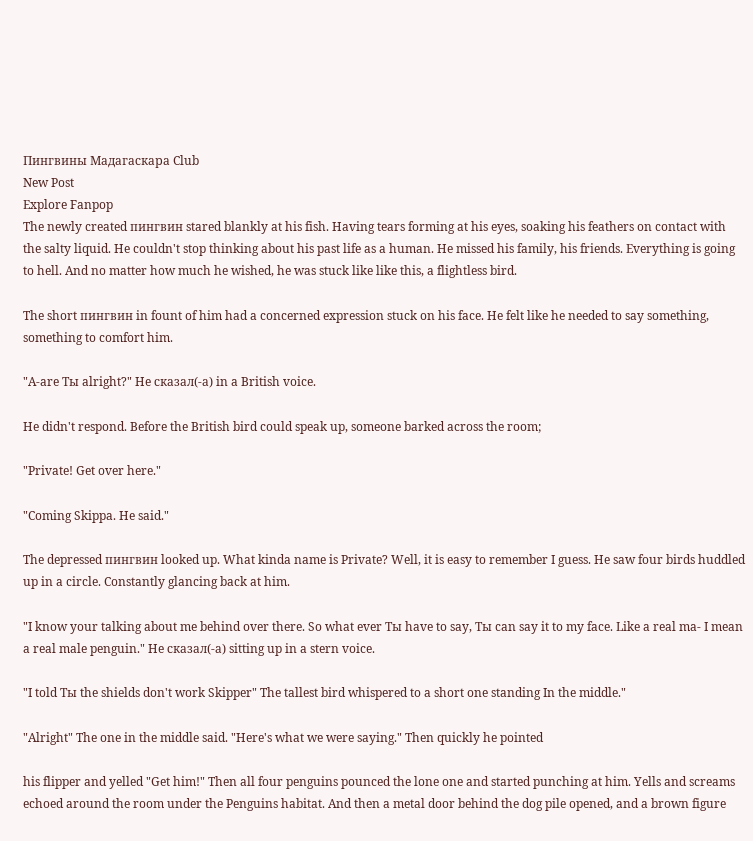Пингвины Мадагаскара Club
New Post
Explore Fanpop
The newly created пингвин stared blankly at his fish. Having tears forming at his eyes, soaking his feathers on contact with the salty liquid. He couldn't stop thinking about his past life as a human. He missed his family, his friends. Everything is going to hell. And no matter how much he wished, he was stuck like like this, a flightless bird.

The short пингвин in fount of him had a concerned expression stuck on his face. He felt like he needed to say something, something to comfort him.

"A-are Ты alright?" He сказал(-а) in a British voice.

He didn't respond. Before the British bird could speak up, someone barked across the room;

"Private! Get over here."

"Coming Skippa. He said."

The depressed пингвин looked up. What kinda name is Private? Well, it is easy to remember I guess. He saw four birds huddled up in a circle. Constantly glancing back at him.

"I know your talking about me behind over there. So what ever Ты have to say, Ты can say it to my face. Like a real ma- I mean a real male penguin." He сказал(-а) sitting up in a stern voice.

"I told Ты the shields don't work Skipper" The tallest bird whispered to a short one standing In the middle."

"Alright" The one in the middle said. "Here's what we were saying." Then quickly he pointed

his flipper and yelled "Get him!" Then all four penguins pounced the lone one and started punching at him. Yells and screams echoed around the room under the Penguins habitat. And then a metal door behind the dog pile opened, and a brown figure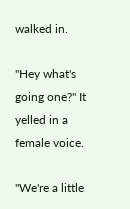walked in.

"Hey what's going one?" It yelled in a female voice.

"We're a little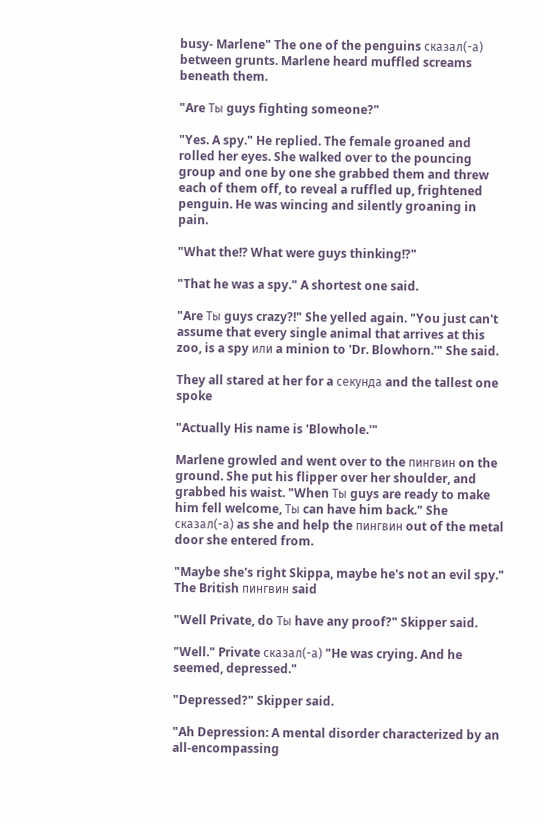busy- Marlene" The one of the penguins сказал(-а) between grunts. Marlene heard muffled screams beneath them.

"Are Ты guys fighting someone?"

"Yes. A spy." He replied. The female groaned and rolled her eyes. She walked over to the pouncing group and one by one she grabbed them and threw each of them off, to reveal a ruffled up, frightened penguin. He was wincing and silently groaning in pain.

"What the!? What were guys thinking!?"

"That he was a spy." A shortest one said.

"Are Ты guys crazy?!" She yelled again. "You just can't assume that every single animal that arrives at this zoo, is a spy или a minion to 'Dr. Blowhorn.'" She said.

They all stared at her for a секунда and the tallest one spoke

"Actually His name is 'Blowhole.'"

Marlene growled and went over to the пингвин on the ground. She put his flipper over her shoulder, and grabbed his waist. "When Ты guys are ready to make him fell welcome, Ты can have him back." She сказал(-а) as she and help the пингвин out of the metal door she entered from.

"Maybe she's right Skippa, maybe he's not an evil spy." The British пингвин said

"Well Private, do Ты have any proof?" Skipper said.

"Well." Private сказал(-а) "He was crying. And he seemed, depressed."

"Depressed?" Skipper said.

"Ah Depression: A mental disorder characterized by an all-encompassing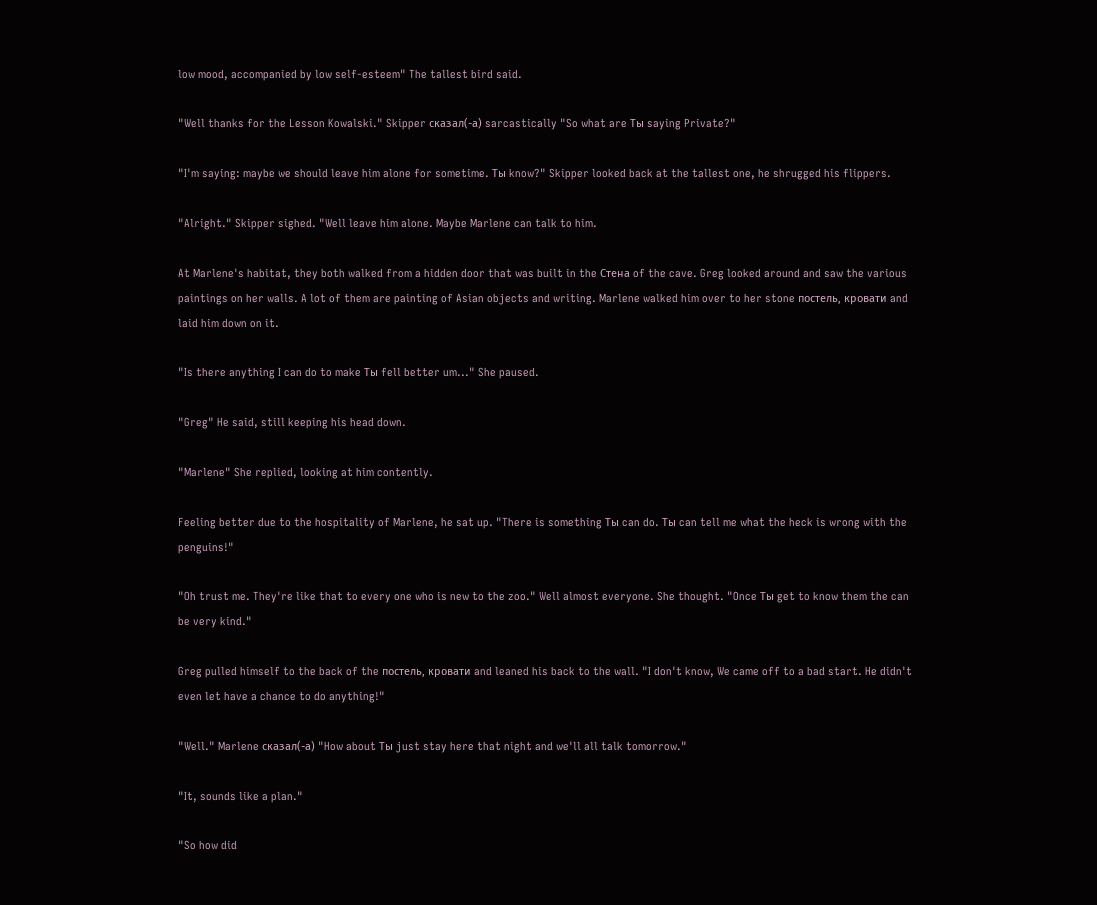low mood, accompanied by low self-esteem" The tallest bird said.

"Well thanks for the Lesson Kowalski." Skipper сказал(-а) sarcastically "So what are Ты saying Private?"

"I'm saying: maybe we should leave him alone for sometime. Ты know?" Skipper looked back at the tallest one, he shrugged his flippers.

"Alright." Skipper sighed. "Well leave him alone. Maybe Marlene can talk to him.

At Marlene's habitat, they both walked from a hidden door that was built in the Стена of the cave. Greg looked around and saw the various paintings on her walls. A lot of them are painting of Asian objects and writing. Marlene walked him over to her stone постель, кровати and laid him down on it.

"Is there anything I can do to make Ты fell better um..." She paused.

"Greg" He said, still keeping his head down.

"Marlene" She replied, looking at him contently.

Feeling better due to the hospitality of Marlene, he sat up. "There is something Ты can do. Ты can tell me what the heck is wrong with the penguins!"

"Oh trust me. They're like that to every one who is new to the zoo." Well almost everyone. She thought. "Once Ты get to know them the can be very kind."

Greg pulled himself to the back of the постель, кровати and leaned his back to the wall. "I don't know, We came off to a bad start. He didn't even let have a chance to do anything!"

"Well." Marlene сказал(-а) "How about Ты just stay here that night and we'll all talk tomorrow."

"It, sounds like a plan."

"So how did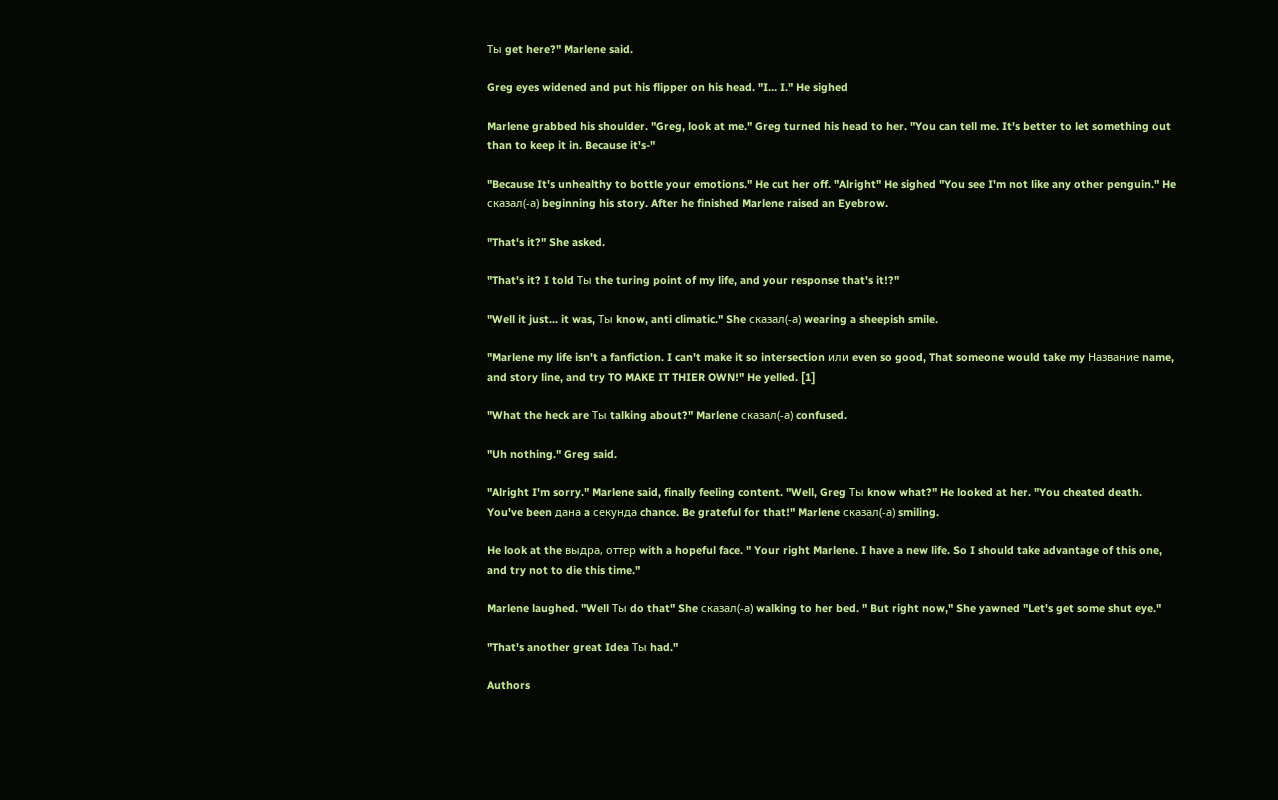Ты get here?" Marlene said.

Greg eyes widened and put his flipper on his head. "I… I." He sighed

Marlene grabbed his shoulder. "Greg, look at me." Greg turned his head to her. "You can tell me. It's better to let something out than to keep it in. Because it's-"

"Because It's unhealthy to bottle your emotions." He cut her off. "Alright" He sighed "You see I'm not like any other penguin." He сказал(-а) beginning his story. After he finished Marlene raised an Eyebrow.

"That's it?" She asked.

"That's it? I told Ты the turing point of my life, and your response that's it!?"

"Well it just... it was, Ты know, anti climatic." She сказал(-а) wearing a sheepish smile.

"Marlene my life isn't a fanfiction. I can't make it so intersection или even so good, That someone would take my Название name, and story line, and try TO MAKE IT THIER OWN!" He yelled. [1]

"What the heck are Ты talking about?" Marlene сказал(-а) confused.

"Uh nothing." Greg said.

"Alright I'm sorry." Marlene said, finally feeling content. "Well, Greg Ты know what?" He looked at her. "You cheated death. You've been дана a секунда chance. Be grateful for that!" Marlene сказал(-а) smiling.

He look at the выдра, оттер with a hopeful face. " Your right Marlene. I have a new life. So I should take advantage of this one, and try not to die this time."

Marlene laughed. "Well Ты do that" She сказал(-а) walking to her bed. " But right now," She yawned "Let's get some shut eye."

"That's another great Idea Ты had."

Authors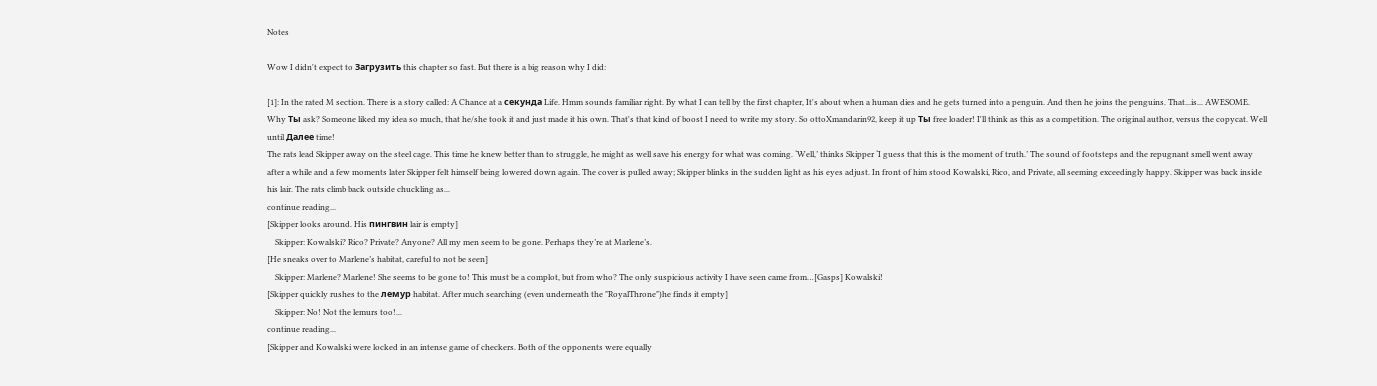Notes

Wow I didn't expect to Загрузить this chapter so fast. But there is a big reason why I did:

[1]: In the rated M section. There is a story called: A Chance at a секунда Life. Hmm sounds familiar right. By what I can tell by the first chapter, It's about when a human dies and he gets turned into a penguin. And then he joins the penguins. That...is... AWESOME. Why Ты ask? Someone liked my idea so much, that he/she took it and just made it his own. That's that kind of boost I need to write my story. So ottoXmandarin92, keep it up Ты free loader! I'll think as this as a competition. The original author, versus the copycat. Well until Далее time!
The rats lead Skipper away on the steel cage. This time he knew better than to struggle, he might as well save his energy for what was coming. ‘Well,’ thinks Skipper ‘I guess that this is the moment of truth.’ The sound of footsteps and the repugnant smell went away after a while and a few moments later Skipper felt himself being lowered down again. The cover is pulled away; Skipper blinks in the sudden light as his eyes adjust. In front of him stood Kowalski, Rico, and Private, all seeming exceedingly happy. Skipper was back inside his lair. The rats climb back outside chuckling as...
continue reading...
[Skipper looks around. His пингвин lair is empty]
    Skipper: Kowalski? Rico? Private? Anyone? All my men seem to be gone. Perhaps they’re at Marlene’s.
[He sneaks over to Marlene’s habitat, careful to not be seen]
    Skipper: Marlene? Marlene! She seems to be gone to! This must be a complot, but from who? The only suspicious activity I have seen came from…[Gasps] Kowalski!
[Skipper quickly rushes to the лемур habitat. After much searching (even underneath the "RoyalThrone")he finds it empty]
    Skipper: No! Not the lemurs too!...
continue reading...
[Skipper and Kowalski were locked in an intense game of checkers. Both of the opponents were equally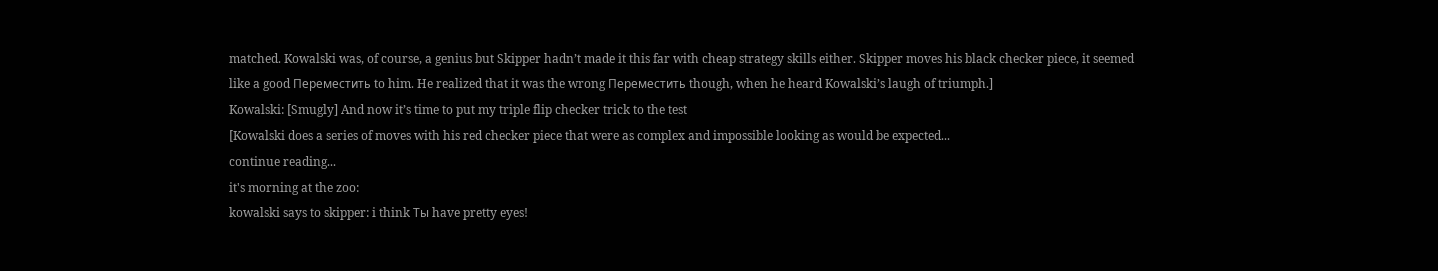matched. Kowalski was, of course, a genius but Skipper hadn’t made it this far with cheap strategy skills either. Skipper moves his black checker piece, it seemed like a good Переместить to him. He realized that it was the wrong Переместить though, when he heard Kowalski’s laugh of triumph.]
Kowalski: [Smugly] And now it’s time to put my triple flip checker trick to the test
[Kowalski does a series of moves with his red checker piece that were as complex and impossible looking as would be expected...
continue reading...
it's morning at the zoo:
kowalski says to skipper: i think Ты have pretty eyes!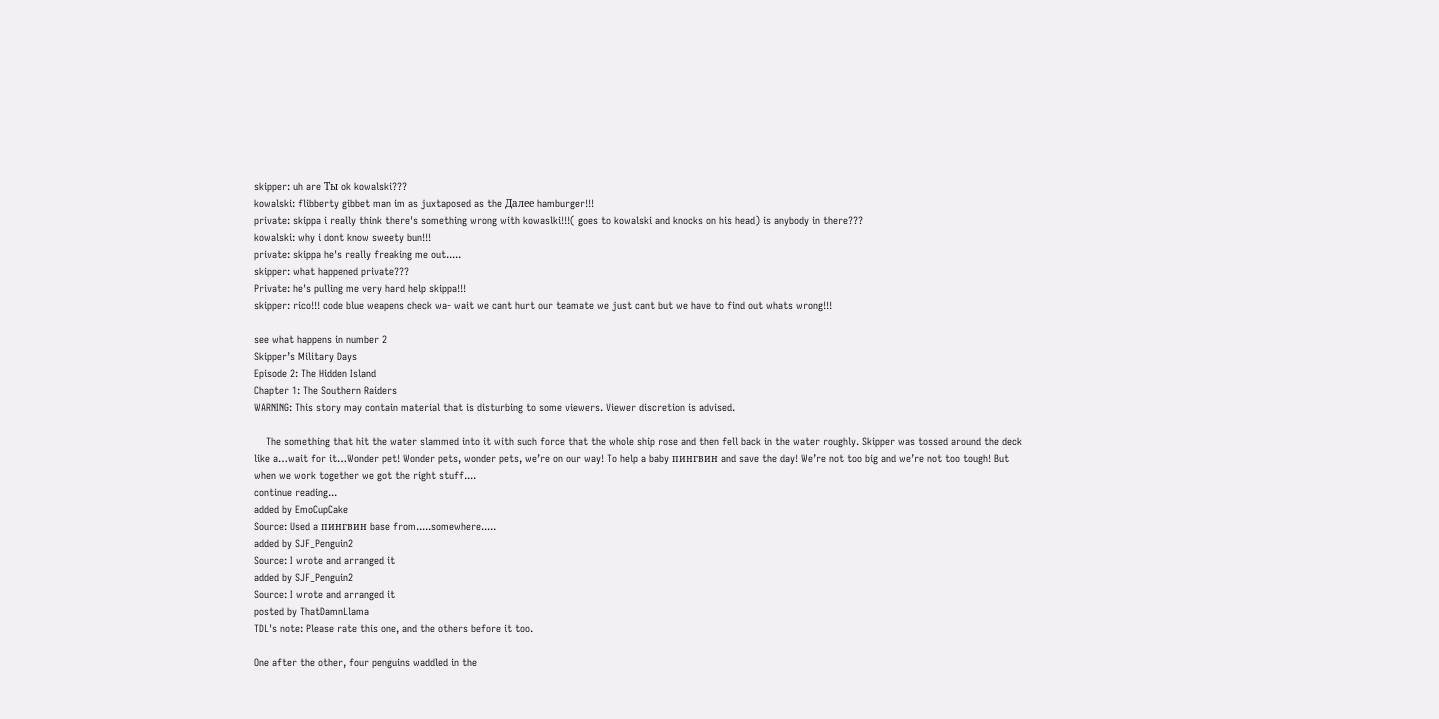skipper: uh are Ты ok kowalski???
kowalski: flibberty gibbet man im as juxtaposed as the Далее hamburger!!!
private: skippa i really think there's something wrong with kowaslki!!!( goes to kowalski and knocks on his head) is anybody in there???
kowalski: why i dont know sweety bun!!!
private: skippa he's really freaking me out.....
skipper: what happened private???
Private: he's pulling me very hard help skippa!!!
skipper: rico!!! code blue weapens check wa- wait we cant hurt our teamate we just cant but we have to find out whats wrong!!!

see what happens in number 2
Skipper’s Military Days
Episode 2: The Hidden Island
Chapter 1: The Southern Raiders
WARNING: This story may contain material that is disturbing to some viewers. Viewer discretion is advised.

    The something that hit the water slammed into it with such force that the whole ship rose and then fell back in the water roughly. Skipper was tossed around the deck like a…wait for it…Wonder pet! Wonder pets, wonder pets, we’re on our way! To help a baby пингвин and save the day! We’re not too big and we’re not too tough! But when we work together we got the right stuff....
continue reading...
added by EmoCupCake
Source: Used a пингвин base from.....somewhere.....
added by SJF_Penguin2
Source: I wrote and arranged it
added by SJF_Penguin2
Source: I wrote and arranged it
posted by ThatDamnLlama
TDL's note: Please rate this one, and the others before it too.

One after the other, four penguins waddled in the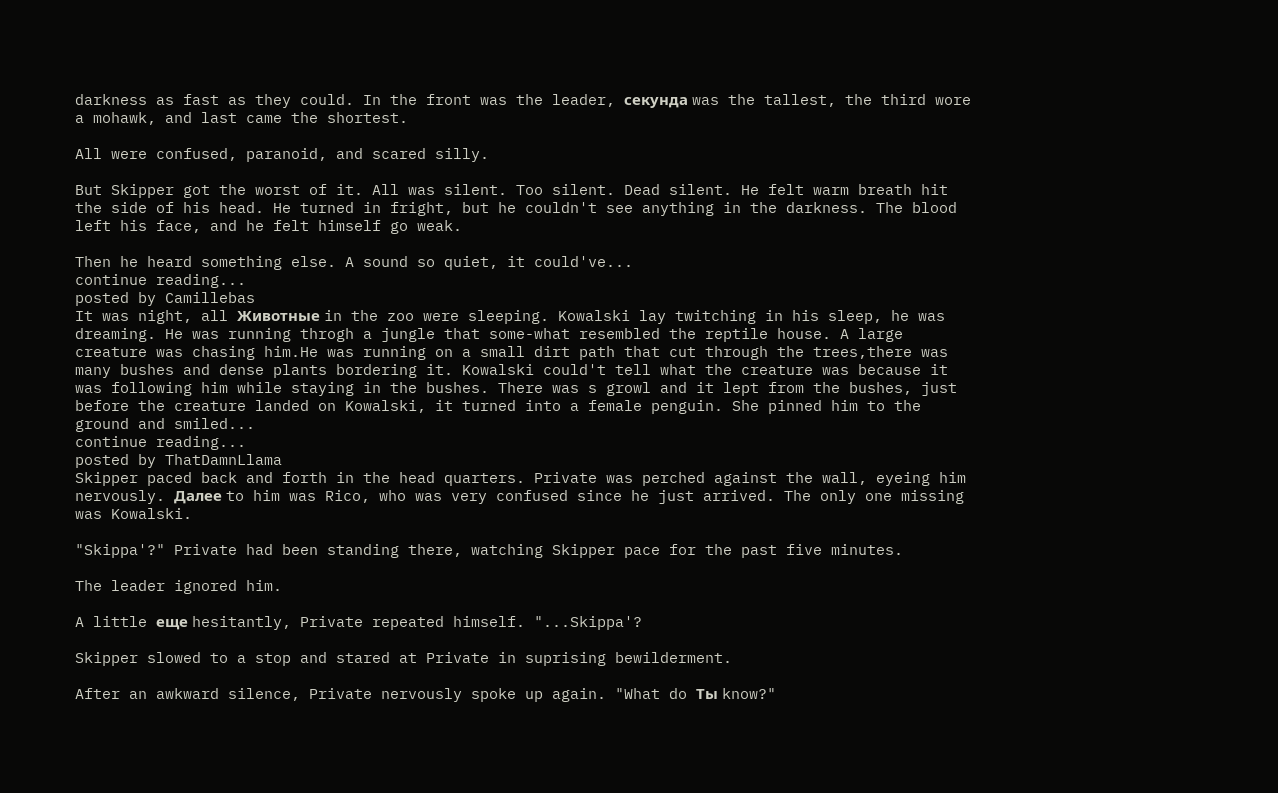darkness as fast as they could. In the front was the leader, секунда was the tallest, the third wore a mohawk, and last came the shortest.

All were confused, paranoid, and scared silly.

But Skipper got the worst of it. All was silent. Too silent. Dead silent. He felt warm breath hit the side of his head. He turned in fright, but he couldn't see anything in the darkness. The blood left his face, and he felt himself go weak.

Then he heard something else. A sound so quiet, it could've...
continue reading...
posted by Camillebas
It was night, all Животные in the zoo were sleeping. Kowalski lay twitching in his sleep, he was dreaming. He was running throgh a jungle that some-what resembled the reptile house. A large creature was chasing him.He was running on a small dirt path that cut through the trees,there was many bushes and dense plants bordering it. Kowalski could't tell what the creature was because it was following him while staying in the bushes. There was s growl and it lept from the bushes, just before the creature landed on Kowalski, it turned into a female penguin. She pinned him to the ground and smiled...
continue reading...
posted by ThatDamnLlama
Skipper paced back and forth in the head quarters. Private was perched against the wall, eyeing him nervously. Далее to him was Rico, who was very confused since he just arrived. The only one missing was Kowalski.

"Skippa'?" Private had been standing there, watching Skipper pace for the past five minutes.

The leader ignored him.

A little еще hesitantly, Private repeated himself. "...Skippa'?

Skipper slowed to a stop and stared at Private in suprising bewilderment.

After an awkward silence, Private nervously spoke up again. "What do Ты know?"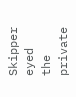Skipper eyed the private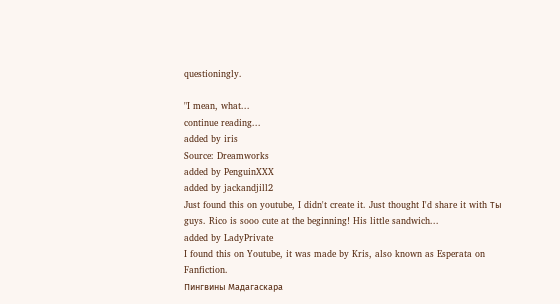questioningly.

"I mean, what...
continue reading...
added by iris
Source: Dreamworks
added by PenguinXXX
added by jackandjill2
Just found this on youtube, I didn't create it. Just thought I'd share it with Ты guys. Rico is sooo cute at the beginning! His little sandwich...
added by LadyPrivate
I found this on Youtube, it was made by Kris, also known as Esperata on Fanfiction.
Пингвины Мадагаскара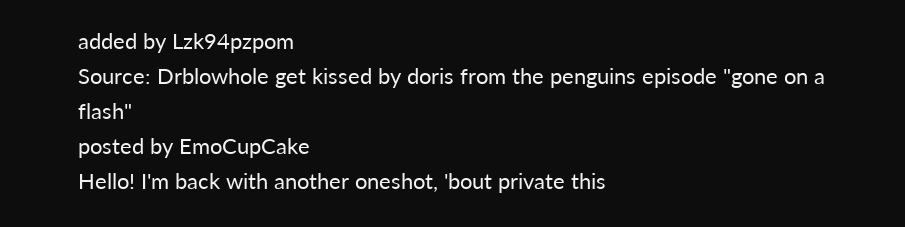added by Lzk94pzpom
Source: Drblowhole get kissed by doris from the penguins episode "gone on a flash"
posted by EmoCupCake
Hello! I'm back with another oneshot, 'bout private this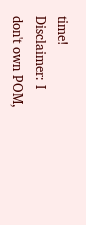time! Disclaimer: I don't own POM,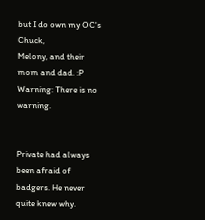but I do own my OC's Chuck,
Melony, and their mom and dad. :P Warning: There is no warning.


Private had always been afraid of badgers. He never quite knew why.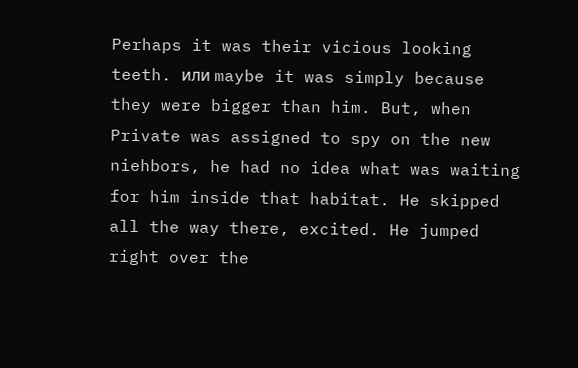Perhaps it was their vicious looking teeth. или maybe it was simply because they were bigger than him. But, when Private was assigned to spy on the new niehbors, he had no idea what was waiting for him inside that habitat. He skipped all the way there, excited. He jumped right over the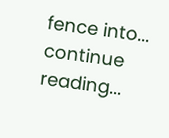fence into...
continue reading...